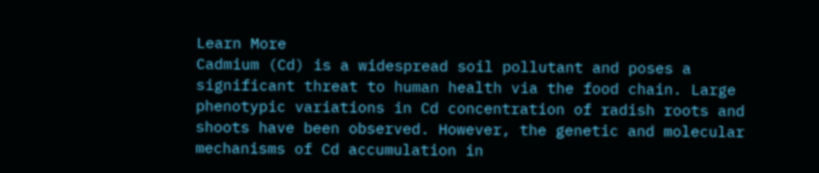Learn More
Cadmium (Cd) is a widespread soil pollutant and poses a significant threat to human health via the food chain. Large phenotypic variations in Cd concentration of radish roots and shoots have been observed. However, the genetic and molecular mechanisms of Cd accumulation in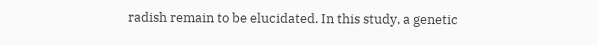radish remain to be elucidated. In this study, a genetic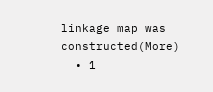linkage map was constructed(More)
  • 1